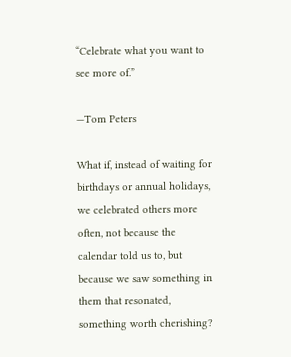“Celebrate what you want to see more of.”

—Tom Peters

What if, instead of waiting for birthdays or annual holidays, we celebrated others more often, not because the calendar told us to, but because we saw something in them that resonated, something worth cherishing?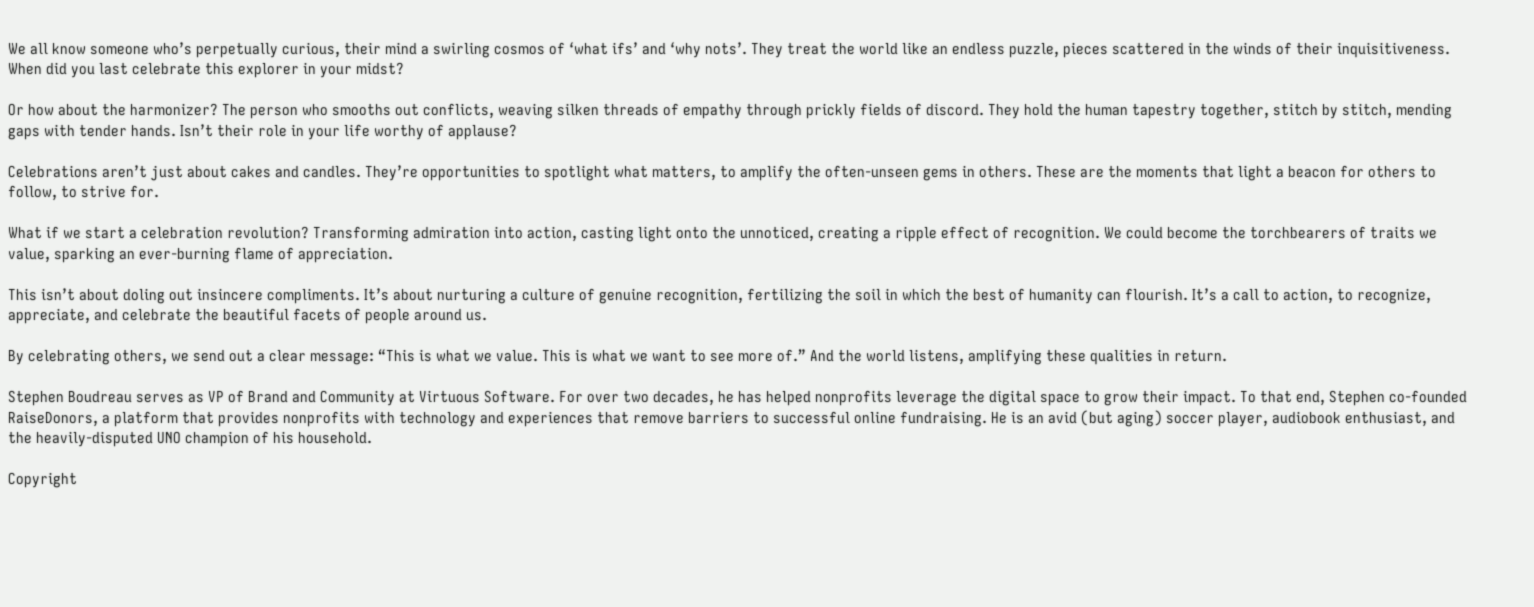We all know someone who’s perpetually curious, their mind a swirling cosmos of ‘what ifs’ and ‘why nots’. They treat the world like an endless puzzle, pieces scattered in the winds of their inquisitiveness. When did you last celebrate this explorer in your midst?

Or how about the harmonizer? The person who smooths out conflicts, weaving silken threads of empathy through prickly fields of discord. They hold the human tapestry together, stitch by stitch, mending gaps with tender hands. Isn’t their role in your life worthy of applause?

Celebrations aren’t just about cakes and candles. They’re opportunities to spotlight what matters, to amplify the often-unseen gems in others. These are the moments that light a beacon for others to follow, to strive for.

What if we start a celebration revolution? Transforming admiration into action, casting light onto the unnoticed, creating a ripple effect of recognition. We could become the torchbearers of traits we value, sparking an ever-burning flame of appreciation.

This isn’t about doling out insincere compliments. It’s about nurturing a culture of genuine recognition, fertilizing the soil in which the best of humanity can flourish. It’s a call to action, to recognize, appreciate, and celebrate the beautiful facets of people around us.

By celebrating others, we send out a clear message: “This is what we value. This is what we want to see more of.” And the world listens, amplifying these qualities in return.

Stephen Boudreau serves as VP of Brand and Community at Virtuous Software. For over two decades, he has helped nonprofits leverage the digital space to grow their impact. To that end, Stephen co-founded RaiseDonors, a platform that provides nonprofits with technology and experiences that remove barriers to successful online fundraising. He is an avid (but aging) soccer player, audiobook enthusiast, and the heavily-disputed UNO champion of his household.

Copyright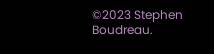©2023 Stephen Boudreau.